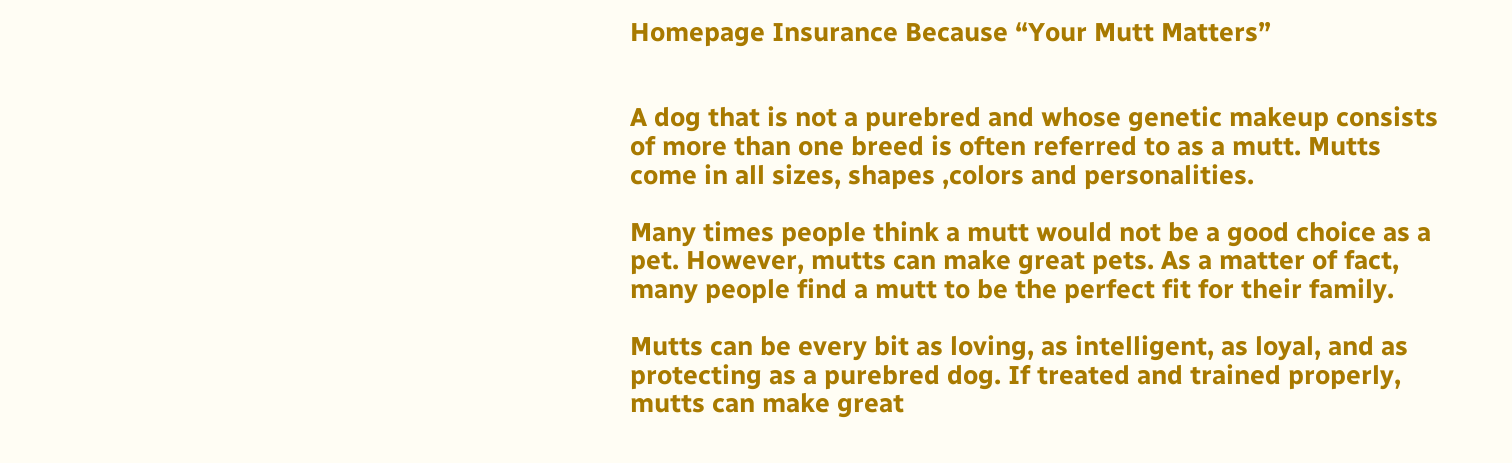Homepage Insurance Because “Your Mutt Matters”


A dog that is not a purebred and whose genetic makeup consists of more than one breed is often referred to as a mutt. Mutts come in all sizes, shapes ,colors and personalities.

Many times people think a mutt would not be a good choice as a pet. However, mutts can make great pets. As a matter of fact, many people find a mutt to be the perfect fit for their family.

Mutts can be every bit as loving, as intelligent, as loyal, and as protecting as a purebred dog. If treated and trained properly, mutts can make great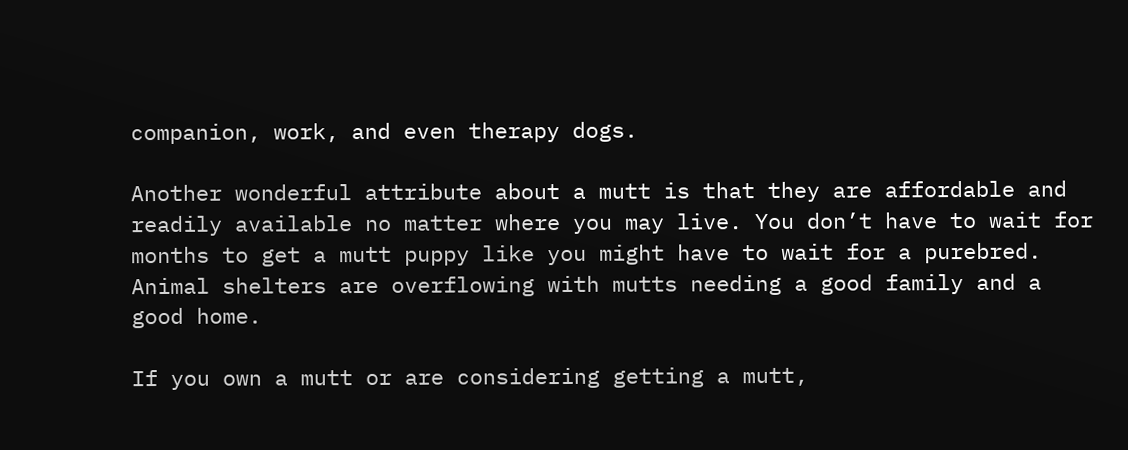companion, work, and even therapy dogs.

Another wonderful attribute about a mutt is that they are affordable and readily available no matter where you may live. You don’t have to wait for months to get a mutt puppy like you might have to wait for a purebred. Animal shelters are overflowing with mutts needing a good family and a good home.

If you own a mutt or are considering getting a mutt,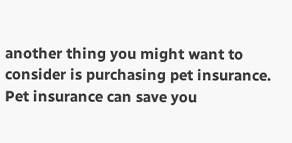another thing you might want to consider is purchasing pet insurance. Pet insurance can save you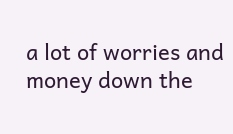a lot of worries and money down the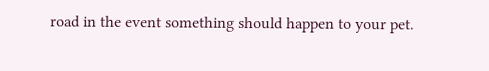road in the event something should happen to your pet.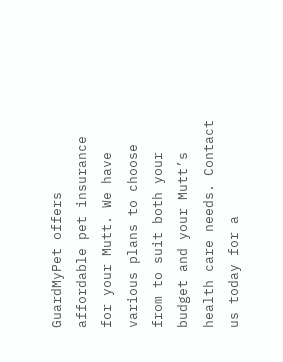GuardMyPet offers affordable pet insurance for your Mutt. We have various plans to choose from to suit both your budget and your Mutt’s health care needs. Contact us today for a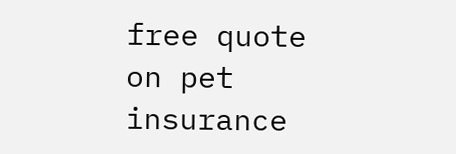free quote on pet insurance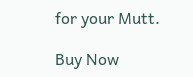for your Mutt.

Buy Now